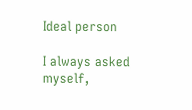Ideal person

I always asked myself,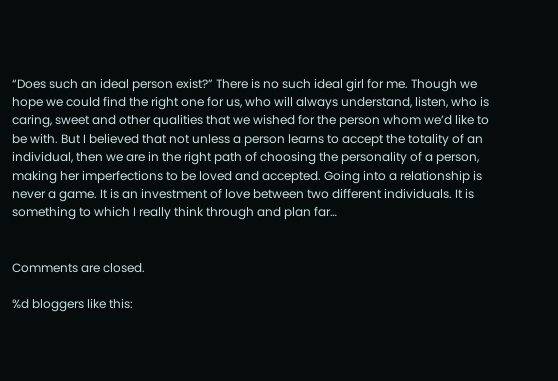“Does such an ideal person exist?” There is no such ideal girl for me. Though we hope we could find the right one for us, who will always understand, listen, who is caring, sweet and other qualities that we wished for the person whom we’d like to be with. But I believed that not unless a person learns to accept the totality of an individual, then we are in the right path of choosing the personality of a person, making her imperfections to be loved and accepted. Going into a relationship is never a game. It is an investment of love between two different individuals. It is something to which I really think through and plan far…


Comments are closed.

%d bloggers like this: